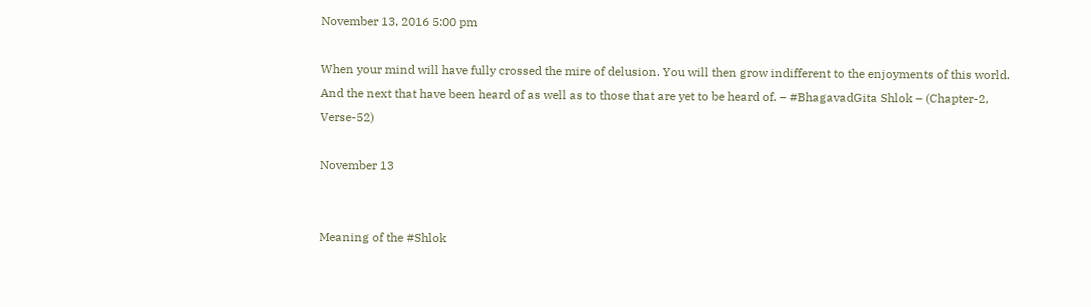November 13, 2016 5:00 pm

When your mind will have fully crossed the mire of delusion. You will then grow indifferent to the enjoyments of this world. And the next that have been heard of as well as to those that are yet to be heard of. – #BhagavadGita Shlok – (Chapter-2, Verse-52)

November 13


Meaning of the #Shlok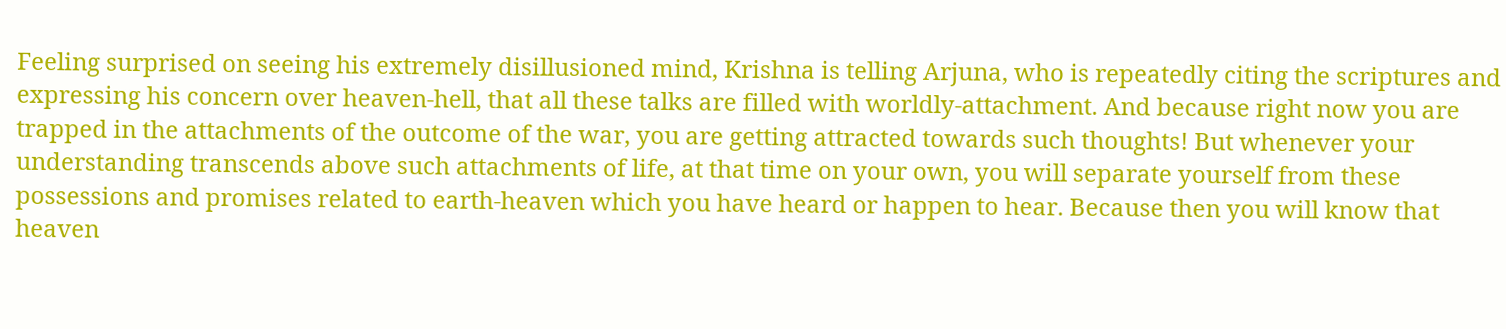Feeling surprised on seeing his extremely disillusioned mind, Krishna is telling Arjuna, who is repeatedly citing the scriptures and expressing his concern over heaven-hell, that all these talks are filled with worldly-attachment. And because right now you are trapped in the attachments of the outcome of the war, you are getting attracted towards such thoughts! But whenever your understanding transcends above such attachments of life, at that time on your own, you will separate yourself from these possessions and promises related to earth-heaven which you have heard or happen to hear. Because then you will know that heaven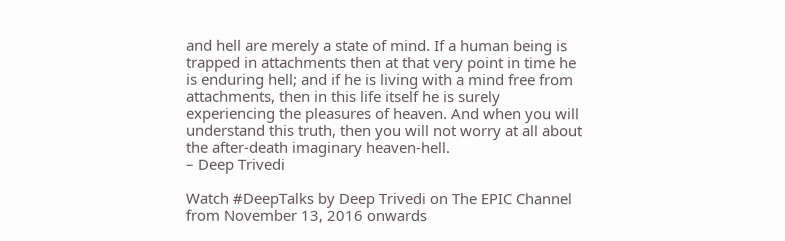and hell are merely a state of mind. If a human being is trapped in attachments then at that very point in time he is enduring hell; and if he is living with a mind free from attachments, then in this life itself he is surely experiencing the pleasures of heaven. And when you will understand this truth, then you will not worry at all about the after-death imaginary heaven-hell.
– Deep Trivedi

Watch #DeepTalks by Deep Trivedi on The EPIC Channel from November 13, 2016 onwards